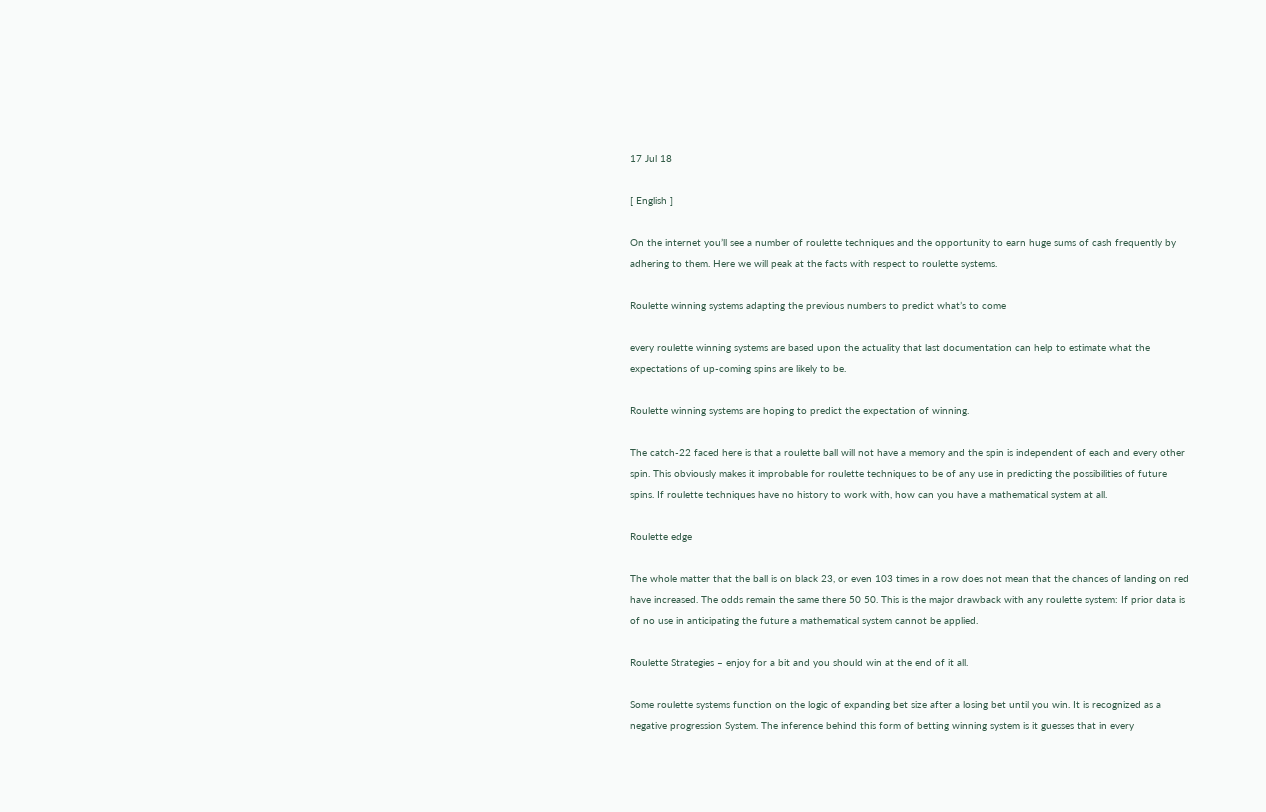17 Jul 18

[ English ]

On the internet you’ll see a number of roulette techniques and the opportunity to earn huge sums of cash frequently by adhering to them. Here we will peak at the facts with respect to roulette systems.

Roulette winning systems adapting the previous numbers to predict what’s to come

every roulette winning systems are based upon the actuality that last documentation can help to estimate what the expectations of up-coming spins are likely to be.

Roulette winning systems are hoping to predict the expectation of winning.

The catch-22 faced here is that a roulette ball will not have a memory and the spin is independent of each and every other spin. This obviously makes it improbable for roulette techniques to be of any use in predicting the possibilities of future spins. If roulette techniques have no history to work with, how can you have a mathematical system at all.

Roulette edge

The whole matter that the ball is on black 23, or even 103 times in a row does not mean that the chances of landing on red have increased. The odds remain the same there 50 50. This is the major drawback with any roulette system: If prior data is of no use in anticipating the future a mathematical system cannot be applied.

Roulette Strategies – enjoy for a bit and you should win at the end of it all.

Some roulette systems function on the logic of expanding bet size after a losing bet until you win. It is recognized as a negative progression System. The inference behind this form of betting winning system is it guesses that in every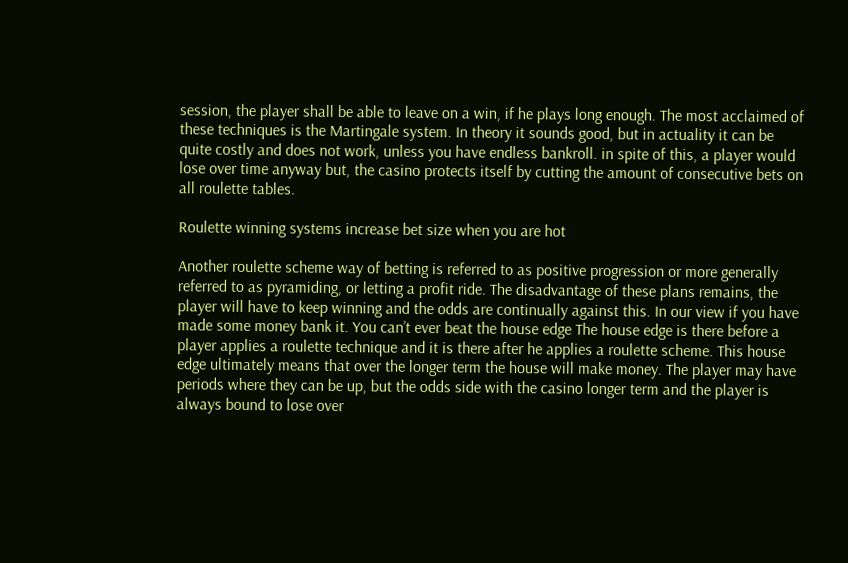session, the player shall be able to leave on a win, if he plays long enough. The most acclaimed of these techniques is the Martingale system. In theory it sounds good, but in actuality it can be quite costly and does not work, unless you have endless bankroll. in spite of this, a player would lose over time anyway but, the casino protects itself by cutting the amount of consecutive bets on all roulette tables.

Roulette winning systems increase bet size when you are hot

Another roulette scheme way of betting is referred to as positive progression or more generally referred to as pyramiding, or letting a profit ride. The disadvantage of these plans remains, the player will have to keep winning and the odds are continually against this. In our view if you have made some money bank it. You can’t ever beat the house edge The house edge is there before a player applies a roulette technique and it is there after he applies a roulette scheme. This house edge ultimately means that over the longer term the house will make money. The player may have periods where they can be up, but the odds side with the casino longer term and the player is always bound to lose over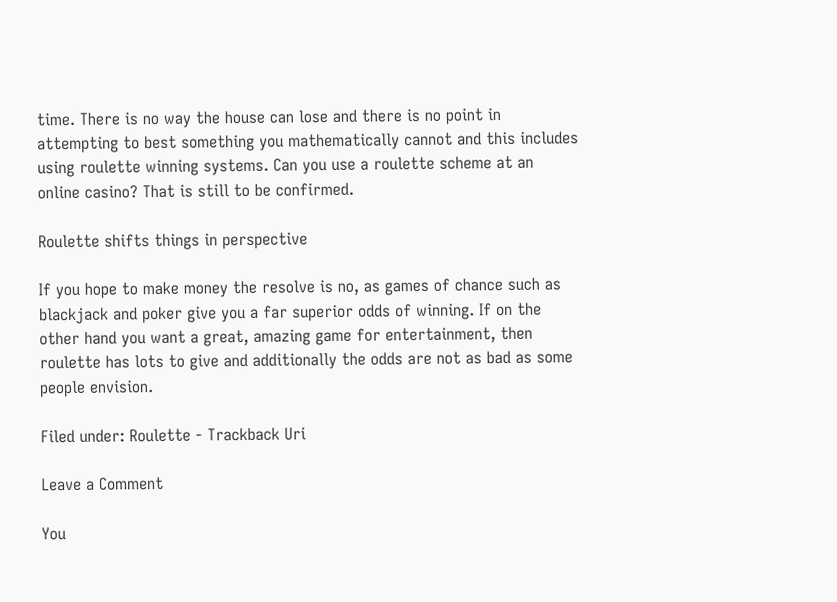time. There is no way the house can lose and there is no point in attempting to best something you mathematically cannot and this includes using roulette winning systems. Can you use a roulette scheme at an online casino? That is still to be confirmed.

Roulette shifts things in perspective

If you hope to make money the resolve is no, as games of chance such as blackjack and poker give you a far superior odds of winning. If on the other hand you want a great, amazing game for entertainment, then roulette has lots to give and additionally the odds are not as bad as some people envision.

Filed under: Roulette - Trackback Uri

Leave a Comment

You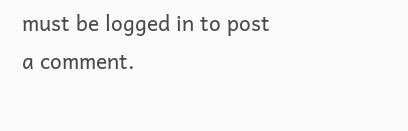must be logged in to post a comment.